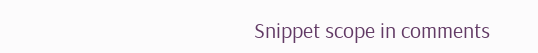Snippet scope in comments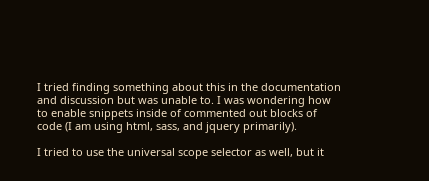I tried finding something about this in the documentation and discussion but was unable to. I was wondering how to enable snippets inside of commented out blocks of code (I am using html, sass, and jquery primarily).

I tried to use the universal scope selector as well, but it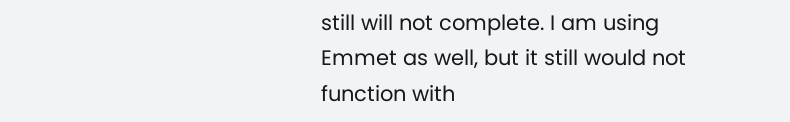still will not complete. I am using Emmet as well, but it still would not function with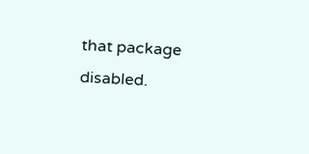that package disabled.